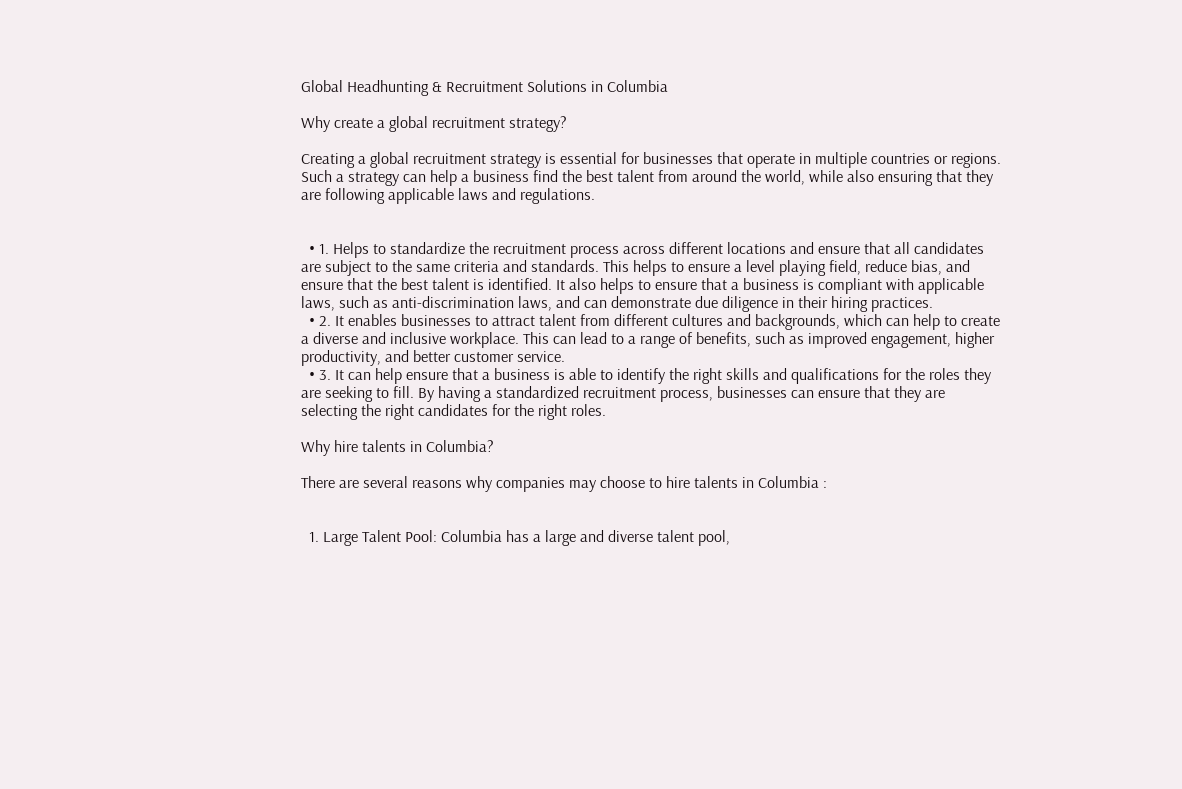Global Headhunting & Recruitment Solutions in Columbia

Why create a global recruitment strategy?

Creating a global recruitment strategy is essential for businesses that operate in multiple countries or regions. Such a strategy can help a business find the best talent from around the world, while also ensuring that they are following applicable laws and regulations.


  • 1. Helps to standardize the recruitment process across different locations and ensure that all candidates are subject to the same criteria and standards. This helps to ensure a level playing field, reduce bias, and ensure that the best talent is identified. It also helps to ensure that a business is compliant with applicable laws, such as anti-discrimination laws, and can demonstrate due diligence in their hiring practices.
  • 2. It enables businesses to attract talent from different cultures and backgrounds, which can help to create a diverse and inclusive workplace. This can lead to a range of benefits, such as improved engagement, higher productivity, and better customer service.
  • 3. It can help ensure that a business is able to identify the right skills and qualifications for the roles they are seeking to fill. By having a standardized recruitment process, businesses can ensure that they are selecting the right candidates for the right roles.

Why hire talents in Columbia?

There are several reasons why companies may choose to hire talents in Columbia :


  1. Large Talent Pool: Columbia has a large and diverse talent pool,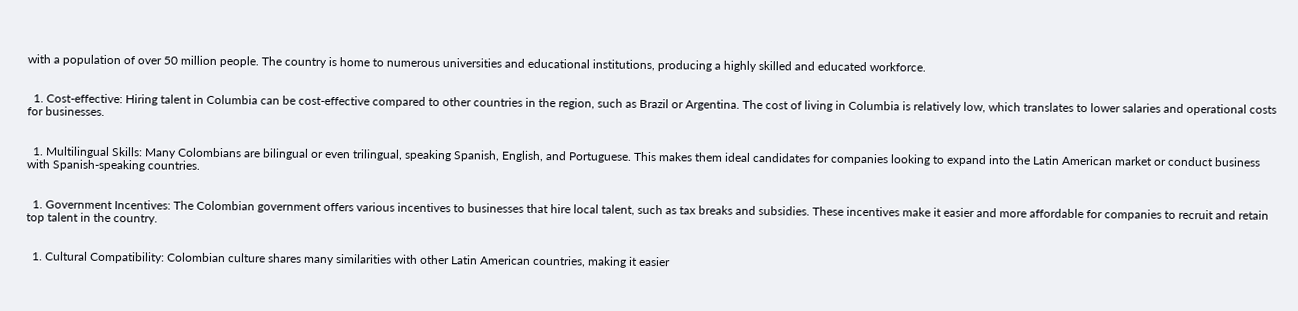with a population of over 50 million people. The country is home to numerous universities and educational institutions, producing a highly skilled and educated workforce.


  1. Cost-effective: Hiring talent in Columbia can be cost-effective compared to other countries in the region, such as Brazil or Argentina. The cost of living in Columbia is relatively low, which translates to lower salaries and operational costs for businesses.


  1. Multilingual Skills: Many Colombians are bilingual or even trilingual, speaking Spanish, English, and Portuguese. This makes them ideal candidates for companies looking to expand into the Latin American market or conduct business with Spanish-speaking countries.


  1. Government Incentives: The Colombian government offers various incentives to businesses that hire local talent, such as tax breaks and subsidies. These incentives make it easier and more affordable for companies to recruit and retain top talent in the country.


  1. Cultural Compatibility: Colombian culture shares many similarities with other Latin American countries, making it easier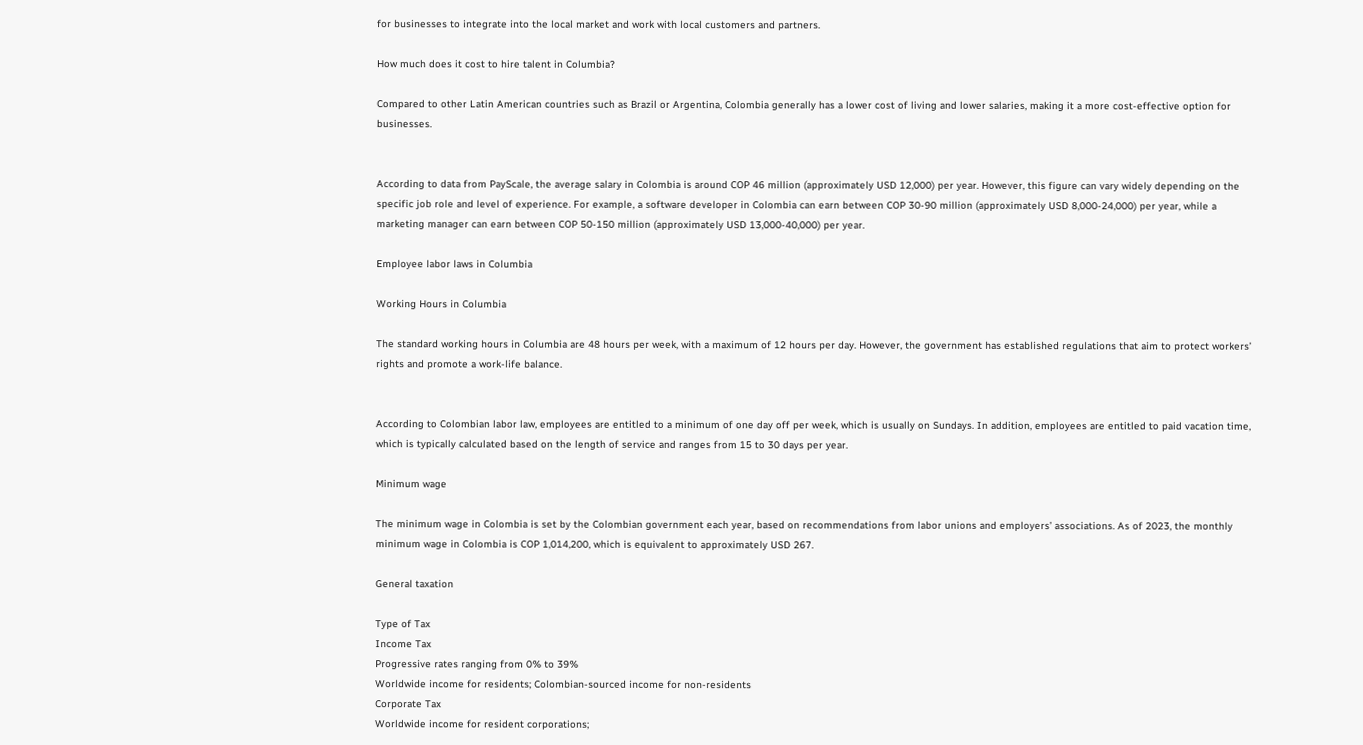for businesses to integrate into the local market and work with local customers and partners.

How much does it cost to hire talent in Columbia?

Compared to other Latin American countries such as Brazil or Argentina, Colombia generally has a lower cost of living and lower salaries, making it a more cost-effective option for businesses.


According to data from PayScale, the average salary in Colombia is around COP 46 million (approximately USD 12,000) per year. However, this figure can vary widely depending on the specific job role and level of experience. For example, a software developer in Colombia can earn between COP 30-90 million (approximately USD 8,000-24,000) per year, while a marketing manager can earn between COP 50-150 million (approximately USD 13,000-40,000) per year.

Employee labor laws in Columbia

Working Hours in Columbia

The standard working hours in Columbia are 48 hours per week, with a maximum of 12 hours per day. However, the government has established regulations that aim to protect workers’ rights and promote a work-life balance.


According to Colombian labor law, employees are entitled to a minimum of one day off per week, which is usually on Sundays. In addition, employees are entitled to paid vacation time, which is typically calculated based on the length of service and ranges from 15 to 30 days per year.

Minimum wage

The minimum wage in Colombia is set by the Colombian government each year, based on recommendations from labor unions and employers’ associations. As of 2023, the monthly minimum wage in Colombia is COP 1,014,200, which is equivalent to approximately USD 267.

General taxation

Type of Tax
Income Tax
Progressive rates ranging from 0% to 39%
Worldwide income for residents; Colombian-sourced income for non-residents
Corporate Tax
Worldwide income for resident corporations;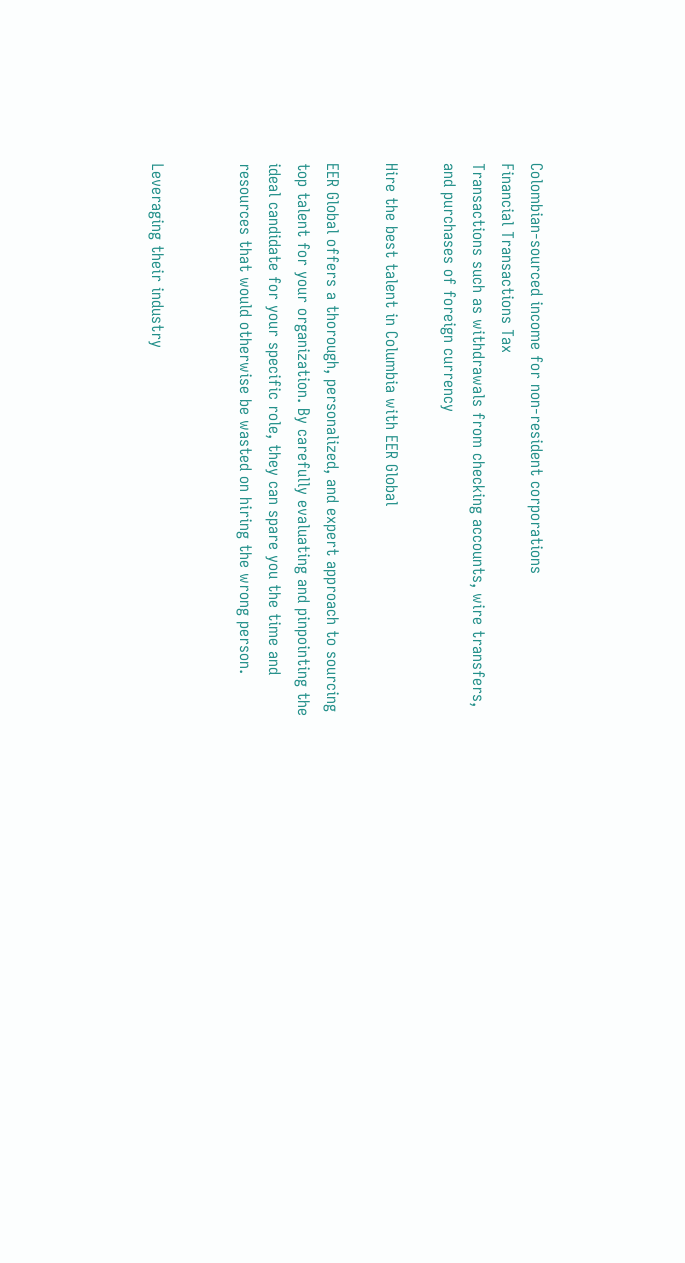Colombian-sourced income for non-resident corporations
Financial Transactions Tax
Transactions such as withdrawals from checking accounts, wire transfers, and purchases of foreign currency

Hire the best talent in Columbia with EER Global

EER Global offers a thorough, personalized, and expert approach to sourcing top talent for your organization. By carefully evaluating and pinpointing the ideal candidate for your specific role, they can spare you the time and resources that would otherwise be wasted on hiring the wrong person.


Leveraging their industry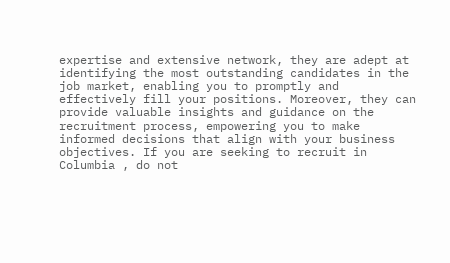expertise and extensive network, they are adept at identifying the most outstanding candidates in the job market, enabling you to promptly and effectively fill your positions. Moreover, they can provide valuable insights and guidance on the recruitment process, empowering you to make informed decisions that align with your business objectives. If you are seeking to recruit in Columbia , do not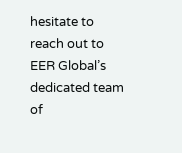hesitate to reach out to EER Global’s dedicated team of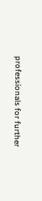professionals for further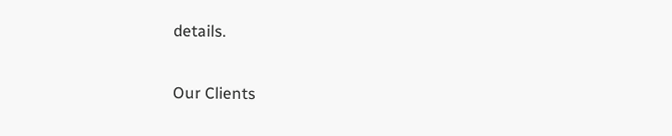details.


Our Clients